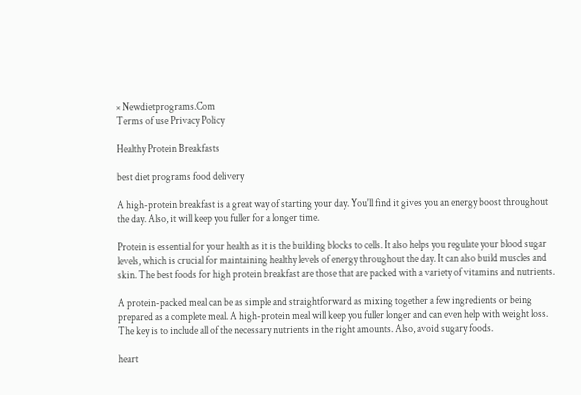× Newdietprograms.Com
Terms of use Privacy Policy

Healthy Protein Breakfasts

best diet programs food delivery

A high-protein breakfast is a great way of starting your day. You'll find it gives you an energy boost throughout the day. Also, it will keep you fuller for a longer time.

Protein is essential for your health as it is the building blocks to cells. It also helps you regulate your blood sugar levels, which is crucial for maintaining healthy levels of energy throughout the day. It can also build muscles and skin. The best foods for high protein breakfast are those that are packed with a variety of vitamins and nutrients.

A protein-packed meal can be as simple and straightforward as mixing together a few ingredients or being prepared as a complete meal. A high-protein meal will keep you fuller longer and can even help with weight loss. The key is to include all of the necessary nutrients in the right amounts. Also, avoid sugary foods.

heart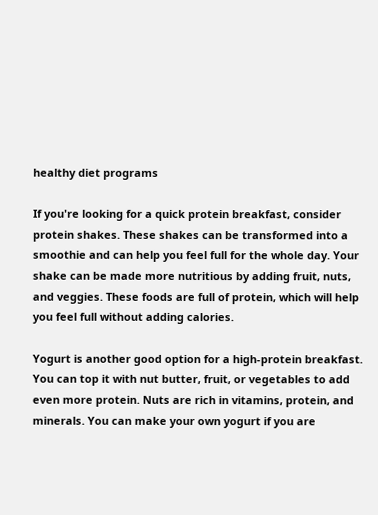healthy diet programs

If you're looking for a quick protein breakfast, consider protein shakes. These shakes can be transformed into a smoothie and can help you feel full for the whole day. Your shake can be made more nutritious by adding fruit, nuts, and veggies. These foods are full of protein, which will help you feel full without adding calories.

Yogurt is another good option for a high-protein breakfast. You can top it with nut butter, fruit, or vegetables to add even more protein. Nuts are rich in vitamins, protein, and minerals. You can make your own yogurt if you are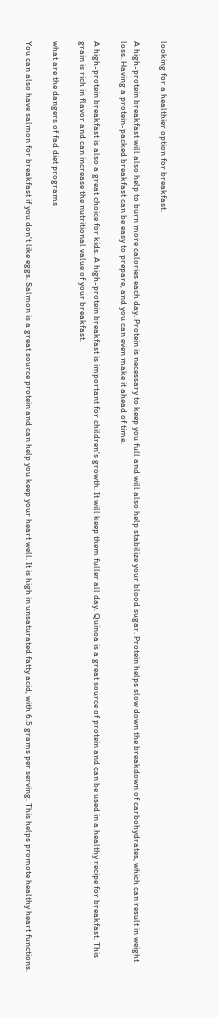looking for a healthier option for breakfast.

A high-protein breakfast will also help to burn more calories each day. Protein is necessary to keep you full and will also help stabilize your blood sugar. Protein helps slow down the breakdown of carbohydrates, which can result in weight loss. Having a protein-packed breakfast can be easy to prepare, and you can even make it ahead of time.

A high-protein breakfast is also a great choice for kids. A high-protein breakfast is important for children's growth. It will keep them fuller all day. Quinoa is a great source of protein and can be used in a healthy recipe for breakfast. This grain is rich in flavor and can increase the nutritional value of your breakfast.

what are the dangers of fad diet programs

You can also have salmon for breakfast if you don't like eggs. Salmon is a great source protein and can help you keep your heart well. It is high in unsaturated fatty acid, with 6.5 grams per serving. This helps promote healthy heart functions.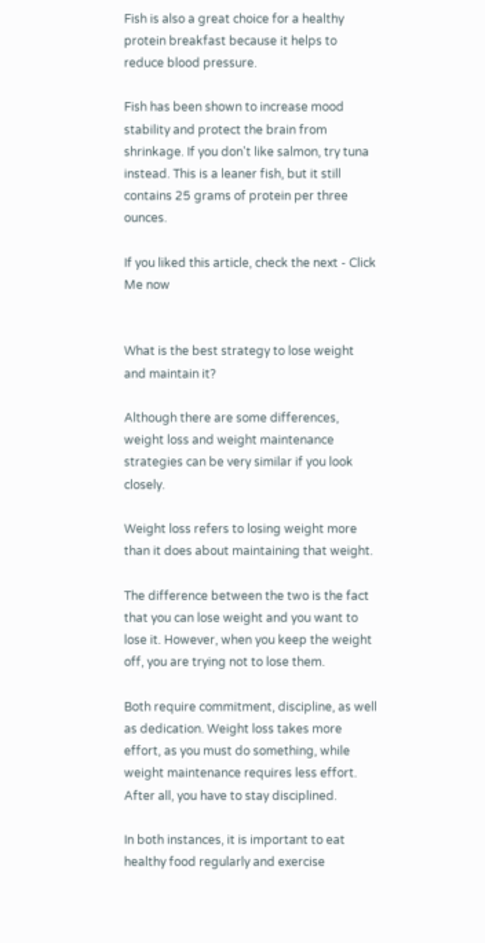Fish is also a great choice for a healthy protein breakfast because it helps to reduce blood pressure.

Fish has been shown to increase mood stability and protect the brain from shrinkage. If you don't like salmon, try tuna instead. This is a leaner fish, but it still contains 25 grams of protein per three ounces.

If you liked this article, check the next - Click Me now


What is the best strategy to lose weight and maintain it?

Although there are some differences, weight loss and weight maintenance strategies can be very similar if you look closely.

Weight loss refers to losing weight more than it does about maintaining that weight.

The difference between the two is the fact that you can lose weight and you want to lose it. However, when you keep the weight off, you are trying not to lose them.

Both require commitment, discipline, as well as dedication. Weight loss takes more effort, as you must do something, while weight maintenance requires less effort. After all, you have to stay disciplined.

In both instances, it is important to eat healthy food regularly and exercise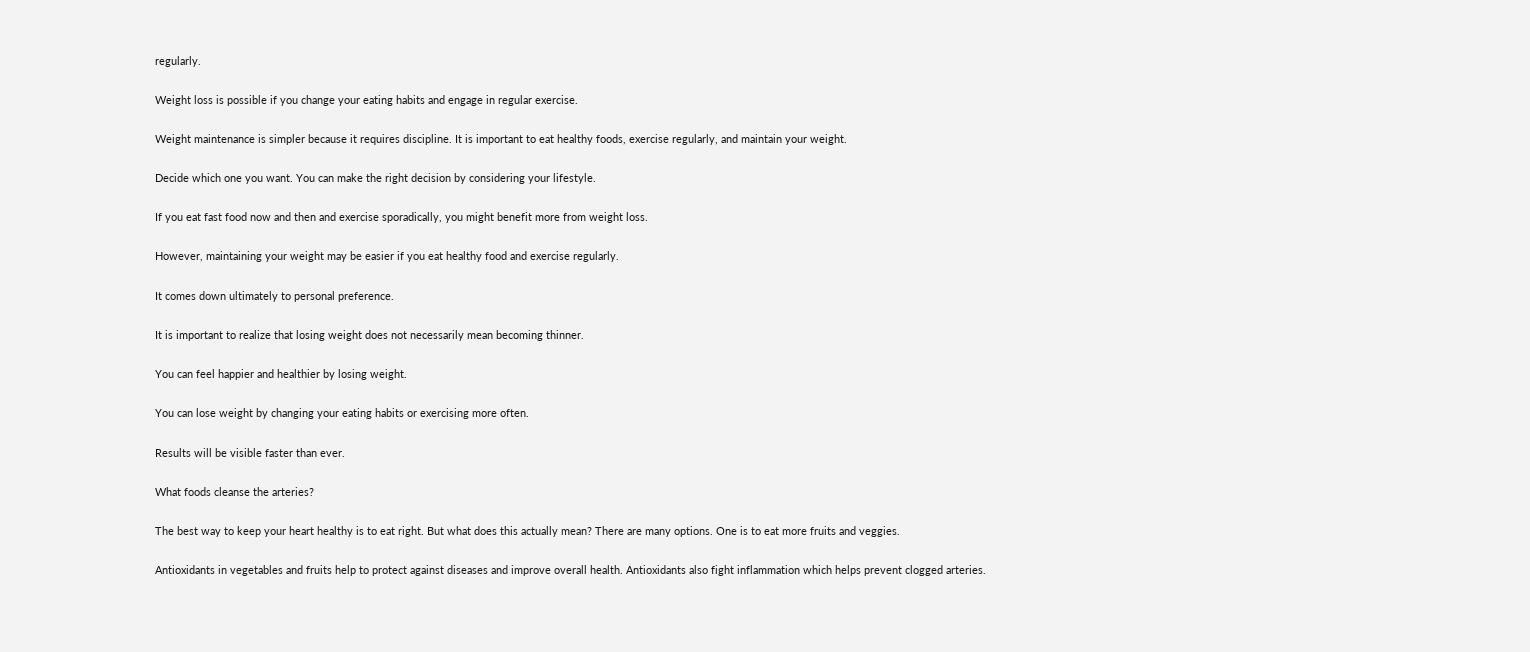regularly.

Weight loss is possible if you change your eating habits and engage in regular exercise.

Weight maintenance is simpler because it requires discipline. It is important to eat healthy foods, exercise regularly, and maintain your weight.

Decide which one you want. You can make the right decision by considering your lifestyle.

If you eat fast food now and then and exercise sporadically, you might benefit more from weight loss.

However, maintaining your weight may be easier if you eat healthy food and exercise regularly.

It comes down ultimately to personal preference.

It is important to realize that losing weight does not necessarily mean becoming thinner.

You can feel happier and healthier by losing weight.

You can lose weight by changing your eating habits or exercising more often.

Results will be visible faster than ever.

What foods cleanse the arteries?

The best way to keep your heart healthy is to eat right. But what does this actually mean? There are many options. One is to eat more fruits and veggies.

Antioxidants in vegetables and fruits help to protect against diseases and improve overall health. Antioxidants also fight inflammation which helps prevent clogged arteries.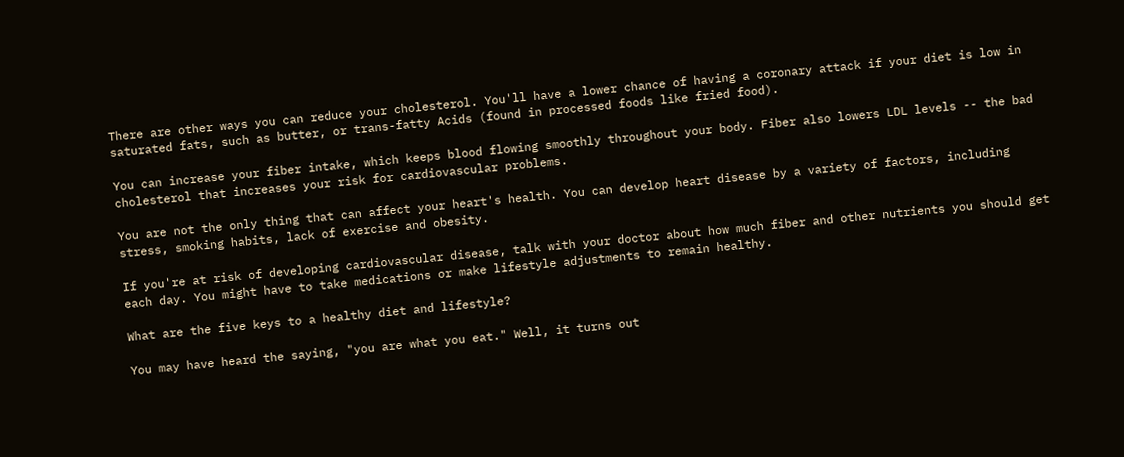There are other ways you can reduce your cholesterol. You'll have a lower chance of having a coronary attack if your diet is low in saturated fats, such as butter, or trans-fatty Acids (found in processed foods like fried food).

You can increase your fiber intake, which keeps blood flowing smoothly throughout your body. Fiber also lowers LDL levels -- the bad cholesterol that increases your risk for cardiovascular problems.

You are not the only thing that can affect your heart's health. You can develop heart disease by a variety of factors, including stress, smoking habits, lack of exercise and obesity.

If you're at risk of developing cardiovascular disease, talk with your doctor about how much fiber and other nutrients you should get each day. You might have to take medications or make lifestyle adjustments to remain healthy.

What are the five keys to a healthy diet and lifestyle?

You may have heard the saying, "you are what you eat." Well, it turns out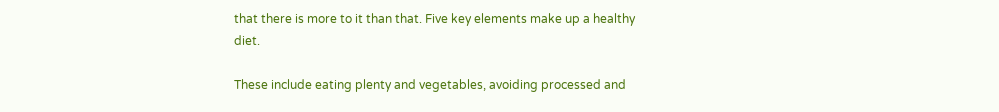that there is more to it than that. Five key elements make up a healthy diet.

These include eating plenty and vegetables, avoiding processed and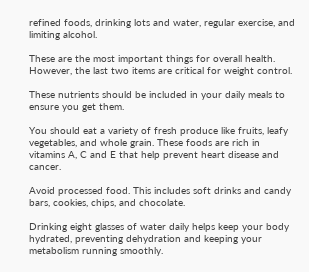refined foods, drinking lots and water, regular exercise, and limiting alcohol.

These are the most important things for overall health. However, the last two items are critical for weight control.

These nutrients should be included in your daily meals to ensure you get them.

You should eat a variety of fresh produce like fruits, leafy vegetables, and whole grain. These foods are rich in vitamins A, C and E that help prevent heart disease and cancer.

Avoid processed food. This includes soft drinks and candy bars, cookies, chips, and chocolate.

Drinking eight glasses of water daily helps keep your body hydrated, preventing dehydration and keeping your metabolism running smoothly.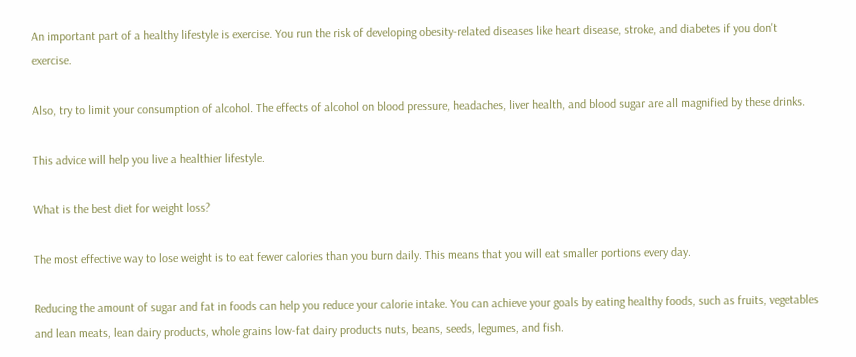An important part of a healthy lifestyle is exercise. You run the risk of developing obesity-related diseases like heart disease, stroke, and diabetes if you don't exercise.

Also, try to limit your consumption of alcohol. The effects of alcohol on blood pressure, headaches, liver health, and blood sugar are all magnified by these drinks.

This advice will help you live a healthier lifestyle.

What is the best diet for weight loss?

The most effective way to lose weight is to eat fewer calories than you burn daily. This means that you will eat smaller portions every day.

Reducing the amount of sugar and fat in foods can help you reduce your calorie intake. You can achieve your goals by eating healthy foods, such as fruits, vegetables and lean meats, lean dairy products, whole grains low-fat dairy products nuts, beans, seeds, legumes, and fish.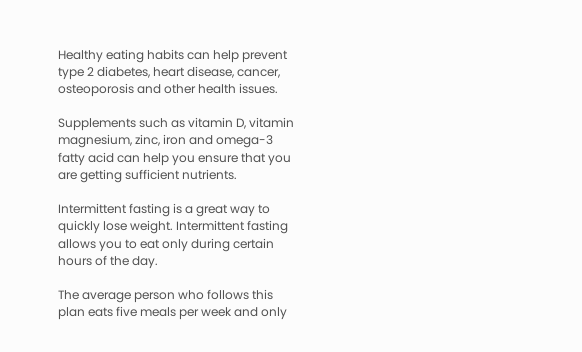Healthy eating habits can help prevent type 2 diabetes, heart disease, cancer, osteoporosis and other health issues.

Supplements such as vitamin D, vitamin magnesium, zinc, iron and omega-3 fatty acid can help you ensure that you are getting sufficient nutrients.

Intermittent fasting is a great way to quickly lose weight. Intermittent fasting allows you to eat only during certain hours of the day.

The average person who follows this plan eats five meals per week and only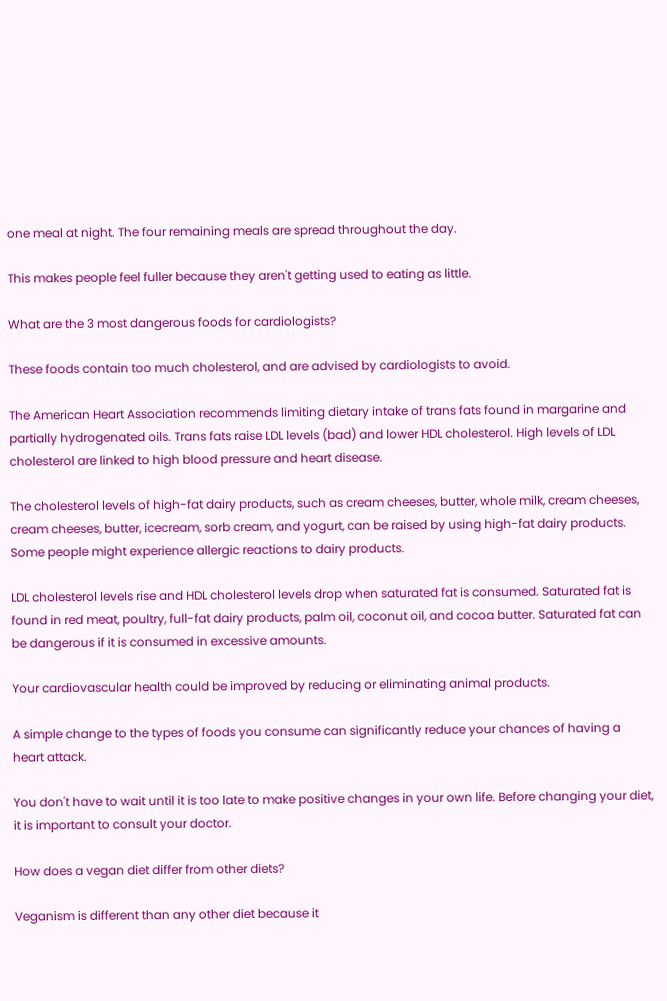one meal at night. The four remaining meals are spread throughout the day.

This makes people feel fuller because they aren't getting used to eating as little.

What are the 3 most dangerous foods for cardiologists?

These foods contain too much cholesterol, and are advised by cardiologists to avoid.

The American Heart Association recommends limiting dietary intake of trans fats found in margarine and partially hydrogenated oils. Trans fats raise LDL levels (bad) and lower HDL cholesterol. High levels of LDL cholesterol are linked to high blood pressure and heart disease.

The cholesterol levels of high-fat dairy products, such as cream cheeses, butter, whole milk, cream cheeses, cream cheeses, butter, icecream, sorb cream, and yogurt, can be raised by using high-fat dairy products. Some people might experience allergic reactions to dairy products.

LDL cholesterol levels rise and HDL cholesterol levels drop when saturated fat is consumed. Saturated fat is found in red meat, poultry, full-fat dairy products, palm oil, coconut oil, and cocoa butter. Saturated fat can be dangerous if it is consumed in excessive amounts.

Your cardiovascular health could be improved by reducing or eliminating animal products.

A simple change to the types of foods you consume can significantly reduce your chances of having a heart attack.

You don't have to wait until it is too late to make positive changes in your own life. Before changing your diet, it is important to consult your doctor.

How does a vegan diet differ from other diets?

Veganism is different than any other diet because it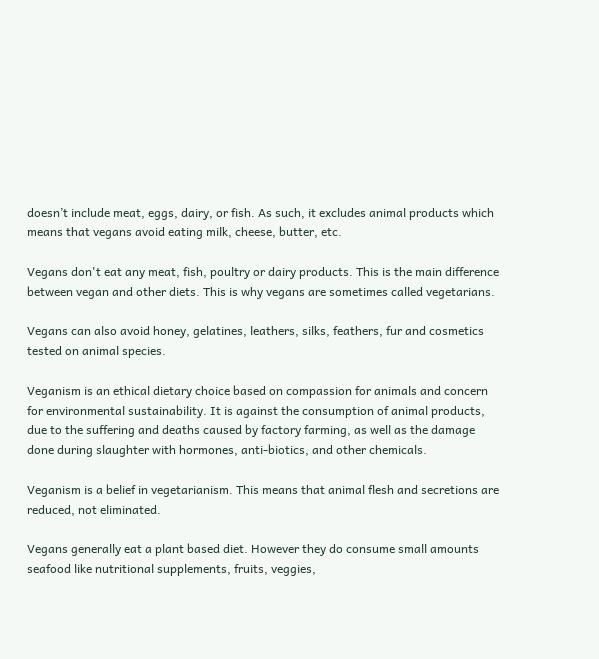doesn’t include meat, eggs, dairy, or fish. As such, it excludes animal products which means that vegans avoid eating milk, cheese, butter, etc.

Vegans don't eat any meat, fish, poultry or dairy products. This is the main difference between vegan and other diets. This is why vegans are sometimes called vegetarians.

Vegans can also avoid honey, gelatines, leathers, silks, feathers, fur and cosmetics tested on animal species.

Veganism is an ethical dietary choice based on compassion for animals and concern for environmental sustainability. It is against the consumption of animal products, due to the suffering and deaths caused by factory farming, as well as the damage done during slaughter with hormones, anti-biotics, and other chemicals.

Veganism is a belief in vegetarianism. This means that animal flesh and secretions are reduced, not eliminated.

Vegans generally eat a plant based diet. However they do consume small amounts seafood like nutritional supplements, fruits, veggies,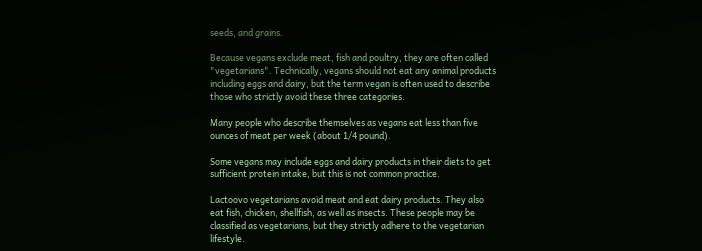seeds, and grains.

Because vegans exclude meat, fish and poultry, they are often called "vegetarians". Technically, vegans should not eat any animal products including eggs and dairy, but the term vegan is often used to describe those who strictly avoid these three categories.

Many people who describe themselves as vegans eat less than five ounces of meat per week (about 1/4 pound).

Some vegans may include eggs and dairy products in their diets to get sufficient protein intake, but this is not common practice.

Lactoovo vegetarians avoid meat and eat dairy products. They also eat fish, chicken, shellfish, as well as insects. These people may be classified as vegetarians, but they strictly adhere to the vegetarian lifestyle.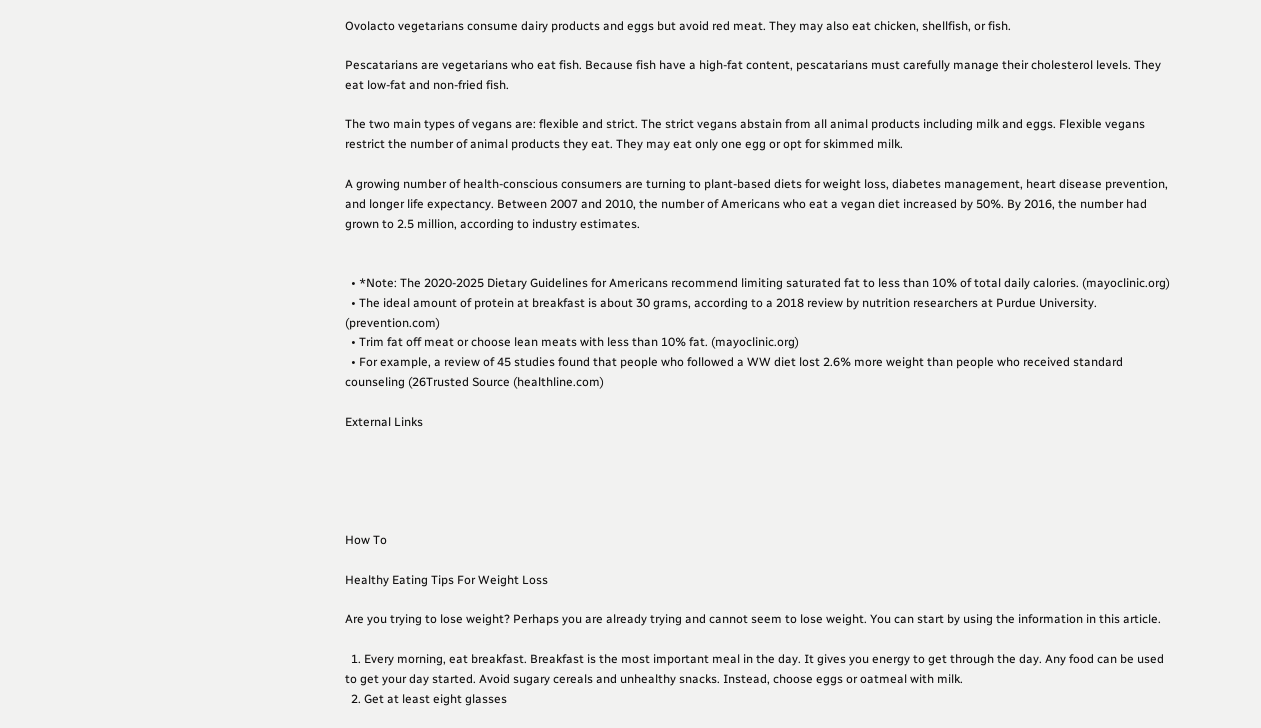Ovolacto vegetarians consume dairy products and eggs but avoid red meat. They may also eat chicken, shellfish, or fish.

Pescatarians are vegetarians who eat fish. Because fish have a high-fat content, pescatarians must carefully manage their cholesterol levels. They eat low-fat and non-fried fish.

The two main types of vegans are: flexible and strict. The strict vegans abstain from all animal products including milk and eggs. Flexible vegans restrict the number of animal products they eat. They may eat only one egg or opt for skimmed milk.

A growing number of health-conscious consumers are turning to plant-based diets for weight loss, diabetes management, heart disease prevention, and longer life expectancy. Between 2007 and 2010, the number of Americans who eat a vegan diet increased by 50%. By 2016, the number had grown to 2.5 million, according to industry estimates.


  • *Note: The 2020-2025 Dietary Guidelines for Americans recommend limiting saturated fat to less than 10% of total daily calories. (mayoclinic.org)
  • The ideal amount of protein at breakfast is about 30 grams, according to a 2018 review by nutrition researchers at Purdue University. (prevention.com)
  • Trim fat off meat or choose lean meats with less than 10% fat. (mayoclinic.org)
  • For example, a review of 45 studies found that people who followed a WW diet lost 2.6% more weight than people who received standard counseling (26Trusted Source (healthline.com)

External Links





How To

Healthy Eating Tips For Weight Loss

Are you trying to lose weight? Perhaps you are already trying and cannot seem to lose weight. You can start by using the information in this article.

  1. Every morning, eat breakfast. Breakfast is the most important meal in the day. It gives you energy to get through the day. Any food can be used to get your day started. Avoid sugary cereals and unhealthy snacks. Instead, choose eggs or oatmeal with milk.
  2. Get at least eight glasses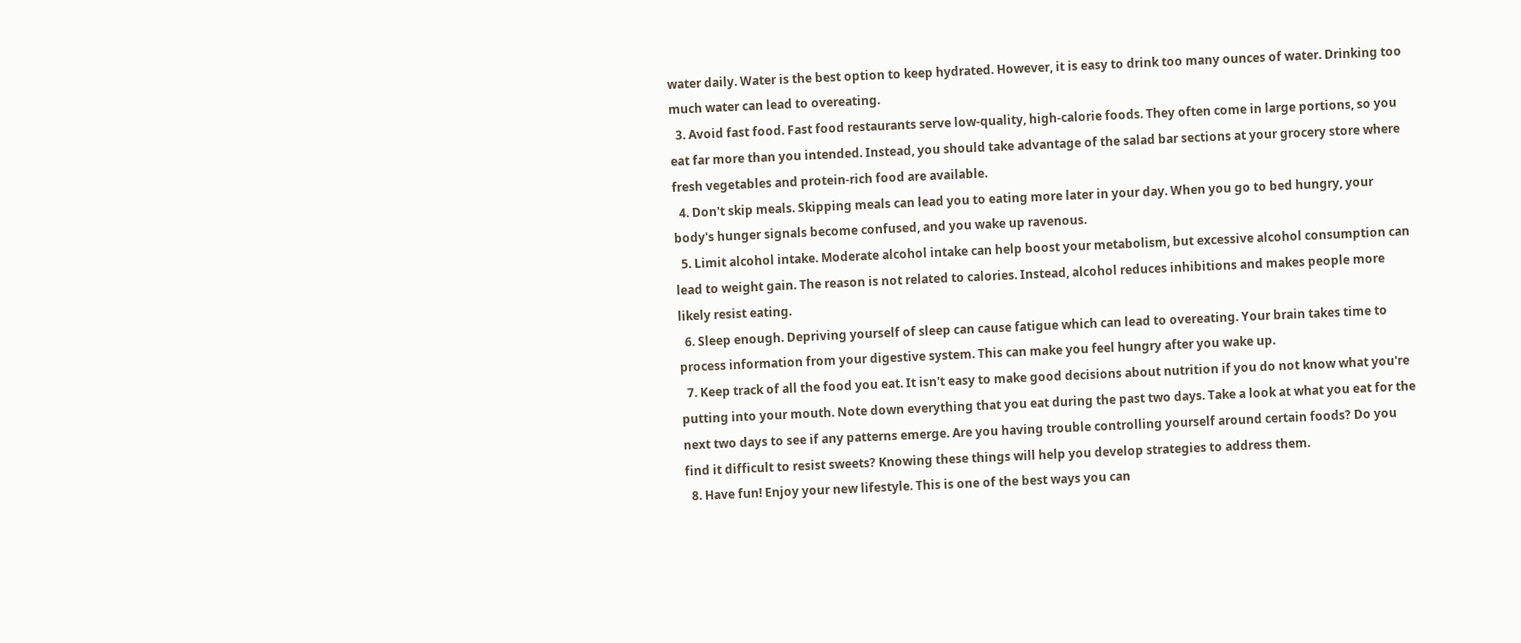water daily. Water is the best option to keep hydrated. However, it is easy to drink too many ounces of water. Drinking too much water can lead to overeating.
  3. Avoid fast food. Fast food restaurants serve low-quality, high-calorie foods. They often come in large portions, so you eat far more than you intended. Instead, you should take advantage of the salad bar sections at your grocery store where fresh vegetables and protein-rich food are available.
  4. Don't skip meals. Skipping meals can lead you to eating more later in your day. When you go to bed hungry, your body's hunger signals become confused, and you wake up ravenous.
  5. Limit alcohol intake. Moderate alcohol intake can help boost your metabolism, but excessive alcohol consumption can lead to weight gain. The reason is not related to calories. Instead, alcohol reduces inhibitions and makes people more likely resist eating.
  6. Sleep enough. Depriving yourself of sleep can cause fatigue which can lead to overeating. Your brain takes time to process information from your digestive system. This can make you feel hungry after you wake up.
  7. Keep track of all the food you eat. It isn't easy to make good decisions about nutrition if you do not know what you're putting into your mouth. Note down everything that you eat during the past two days. Take a look at what you eat for the next two days to see if any patterns emerge. Are you having trouble controlling yourself around certain foods? Do you find it difficult to resist sweets? Knowing these things will help you develop strategies to address them.
  8. Have fun! Enjoy your new lifestyle. This is one of the best ways you can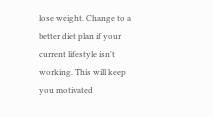lose weight. Change to a better diet plan if your current lifestyle isn't working. This will keep you motivated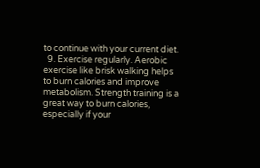to continue with your current diet.
  9. Exercise regularly. Aerobic exercise like brisk walking helps to burn calories and improve metabolism. Strength training is a great way to burn calories, especially if your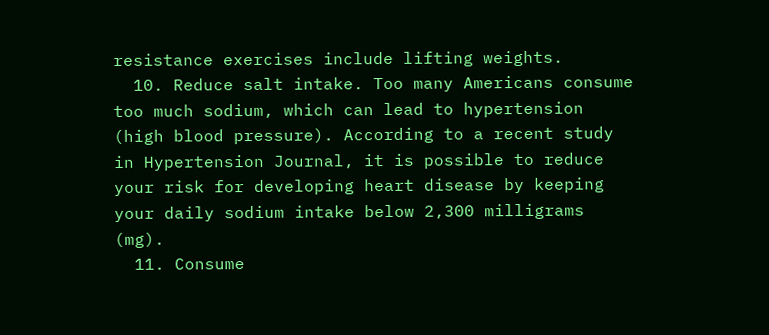resistance exercises include lifting weights.
  10. Reduce salt intake. Too many Americans consume too much sodium, which can lead to hypertension (high blood pressure). According to a recent study in Hypertension Journal, it is possible to reduce your risk for developing heart disease by keeping your daily sodium intake below 2,300 milligrams (mg).
  11. Consume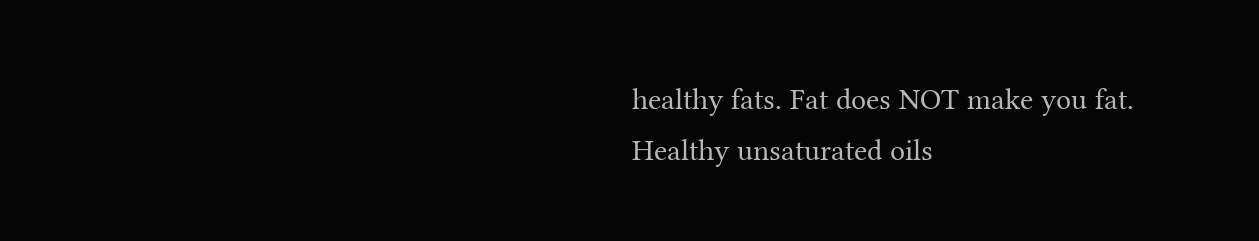healthy fats. Fat does NOT make you fat. Healthy unsaturated oils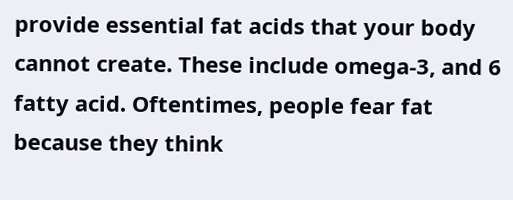provide essential fat acids that your body cannot create. These include omega-3, and 6 fatty acid. Oftentimes, people fear fat because they think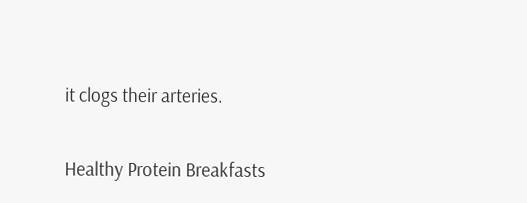it clogs their arteries.

Healthy Protein Breakfasts